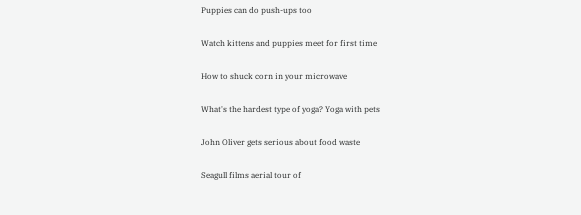Puppies can do push-ups too

Watch kittens and puppies meet for first time

How to shuck corn in your microwave

What's the hardest type of yoga? Yoga with pets

John Oliver gets serious about food waste

Seagull films aerial tour of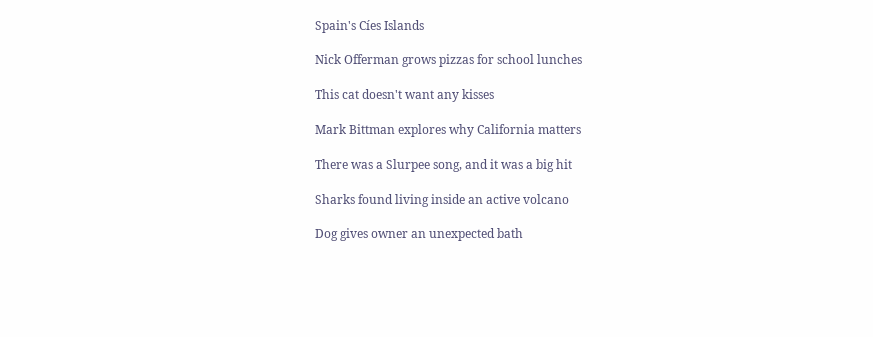Spain's Cíes Islands

Nick Offerman grows pizzas for school lunches

This cat doesn't want any kisses

Mark Bittman explores why California matters

There was a Slurpee song, and it was a big hit

Sharks found living inside an active volcano

Dog gives owner an unexpected bath